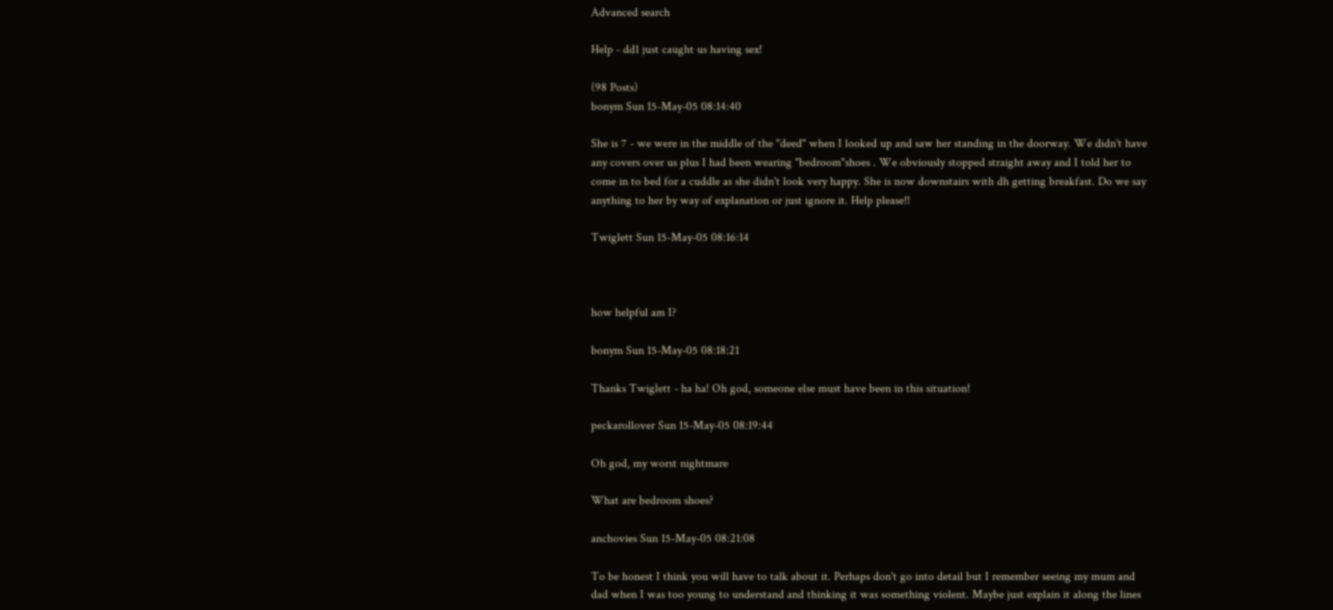Advanced search

Help - dd1 just caught us having sex!

(98 Posts)
bonym Sun 15-May-05 08:14:40

She is 7 - we were in the middle of the "deed" when I looked up and saw her standing in the doorway. We didn't have any covers over us plus I had been wearing "bedroom"shoes . We obviously stopped straight away and I told her to come in to bed for a cuddle as she didn't look very happy. She is now downstairs with dh getting breakfast. Do we say anything to her by way of explanation or just ignore it. Help please!!

Twiglett Sun 15-May-05 08:16:14



how helpful am I?

bonym Sun 15-May-05 08:18:21

Thanks Twiglett - ha ha! Oh god, someone else must have been in this situation!

peckarollover Sun 15-May-05 08:19:44

Oh god, my worst nightmare

What are bedroom shoes?

anchovies Sun 15-May-05 08:21:08

To be honest I think you will have to talk about it. Perhaps don't go into detail but I remember seeing my mum and dad when I was too young to understand and thinking it was something violent. Maybe just explain it along the lines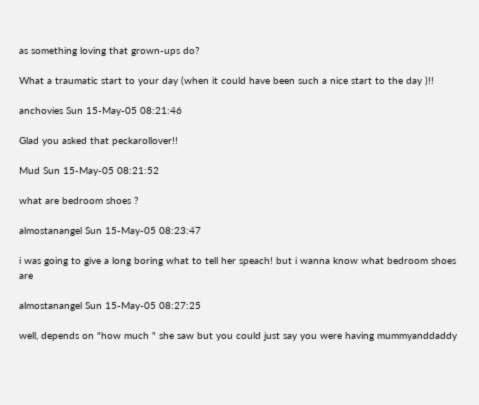as something loving that grown-ups do?

What a traumatic start to your day (when it could have been such a nice start to the day )!!

anchovies Sun 15-May-05 08:21:46

Glad you asked that peckarollover!!

Mud Sun 15-May-05 08:21:52

what are bedroom shoes ?

almostanangel Sun 15-May-05 08:23:47

i was going to give a long boring what to tell her speach! but i wanna know what bedroom shoes are

almostanangel Sun 15-May-05 08:27:25

well, depends on "how much " she saw but you could just say you were having mummyanddaddy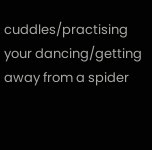cuddles/practising your dancing/getting away from a spider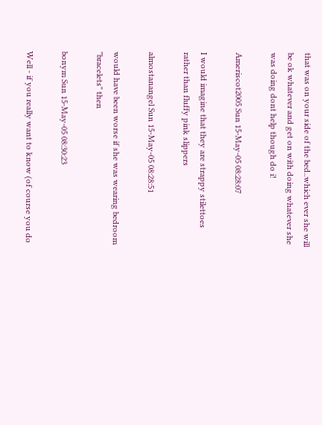that was on your side of the bed..which ever she will be ok whatever and get on with doing whatever she was doing dont help though do i!

Ameriscot2005 Sun 15-May-05 08:28:07

I would imagine that they are strappy stilettoes rather than fluffy pink slippers

almostanangel Sun 15-May-05 08:28:51

would have been worse if she was wearing bedroom "bracelets" then

bonym Sun 15-May-05 08:30:23

Well - if you really want to know (of course you do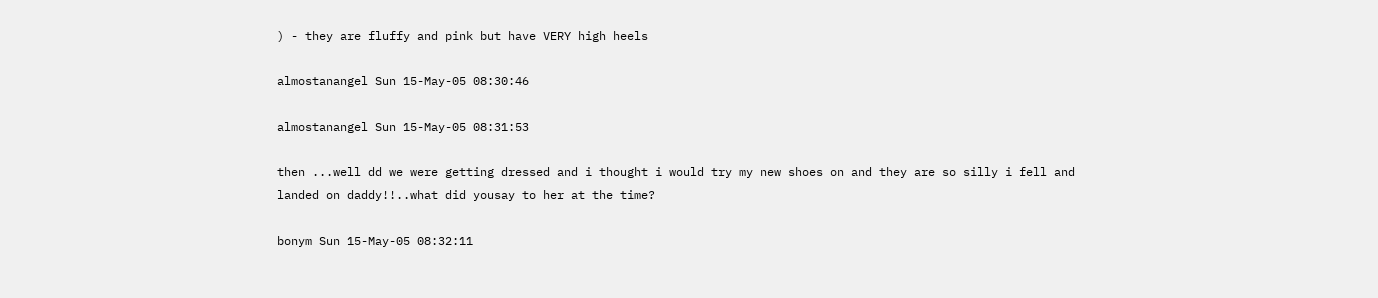) - they are fluffy and pink but have VERY high heels

almostanangel Sun 15-May-05 08:30:46

almostanangel Sun 15-May-05 08:31:53

then ...well dd we were getting dressed and i thought i would try my new shoes on and they are so silly i fell and landed on daddy!!..what did yousay to her at the time?

bonym Sun 15-May-05 08:32:11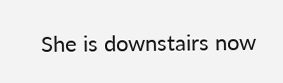She is downstairs now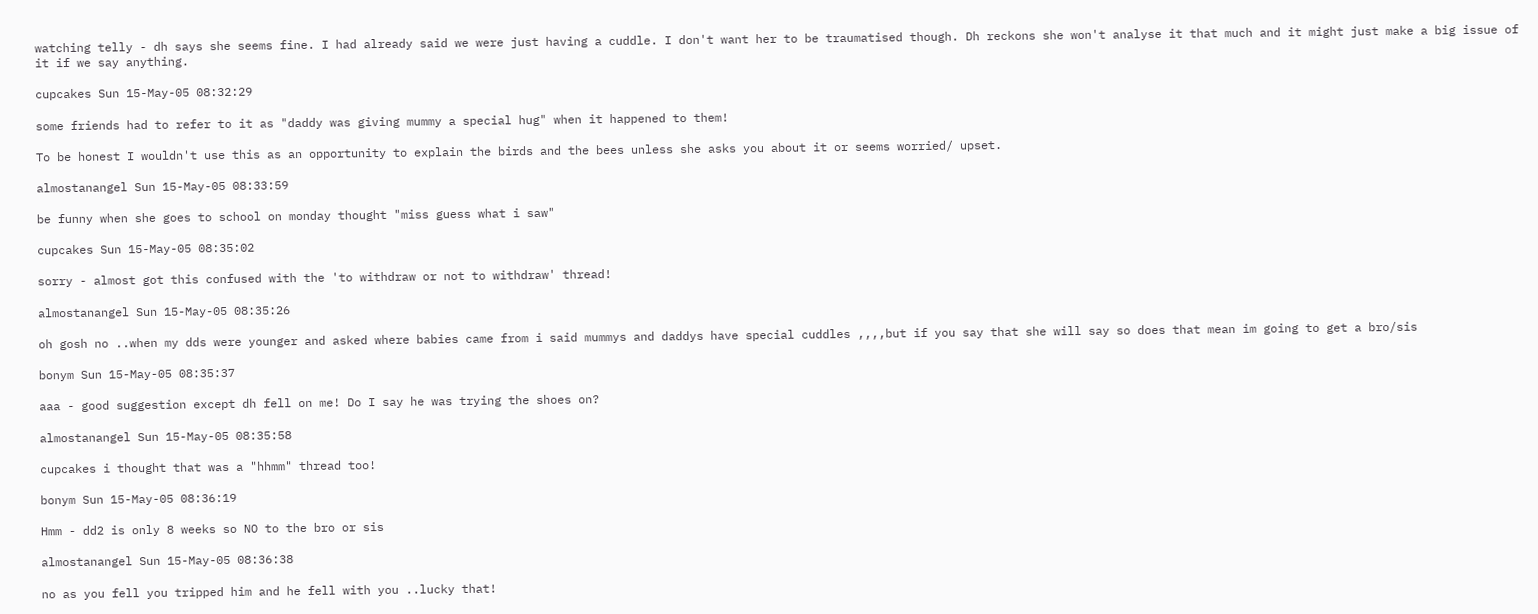watching telly - dh says she seems fine. I had already said we were just having a cuddle. I don't want her to be traumatised though. Dh reckons she won't analyse it that much and it might just make a big issue of it if we say anything.

cupcakes Sun 15-May-05 08:32:29

some friends had to refer to it as "daddy was giving mummy a special hug" when it happened to them!

To be honest I wouldn't use this as an opportunity to explain the birds and the bees unless she asks you about it or seems worried/ upset.

almostanangel Sun 15-May-05 08:33:59

be funny when she goes to school on monday thought "miss guess what i saw"

cupcakes Sun 15-May-05 08:35:02

sorry - almost got this confused with the 'to withdraw or not to withdraw' thread!

almostanangel Sun 15-May-05 08:35:26

oh gosh no ..when my dds were younger and asked where babies came from i said mummys and daddys have special cuddles ,,,,but if you say that she will say so does that mean im going to get a bro/sis

bonym Sun 15-May-05 08:35:37

aaa - good suggestion except dh fell on me! Do I say he was trying the shoes on?

almostanangel Sun 15-May-05 08:35:58

cupcakes i thought that was a "hhmm" thread too!

bonym Sun 15-May-05 08:36:19

Hmm - dd2 is only 8 weeks so NO to the bro or sis

almostanangel Sun 15-May-05 08:36:38

no as you fell you tripped him and he fell with you ..lucky that!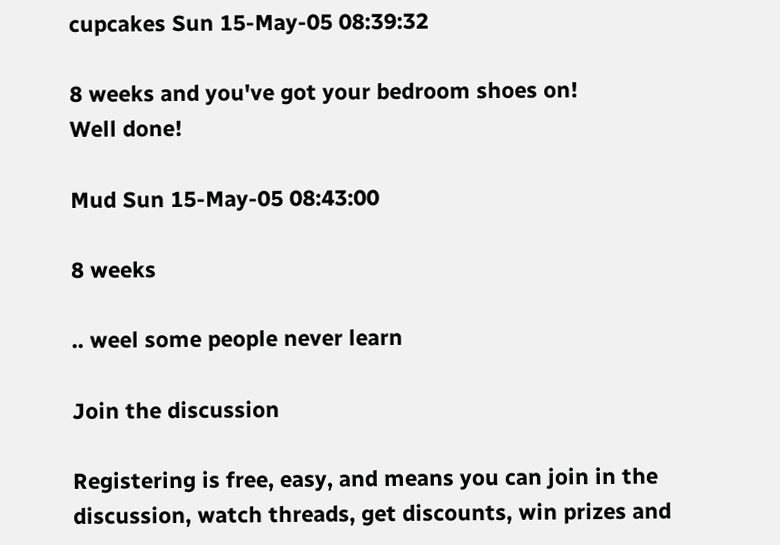cupcakes Sun 15-May-05 08:39:32

8 weeks and you've got your bedroom shoes on!
Well done!

Mud Sun 15-May-05 08:43:00

8 weeks

.. weel some people never learn

Join the discussion

Registering is free, easy, and means you can join in the discussion, watch threads, get discounts, win prizes and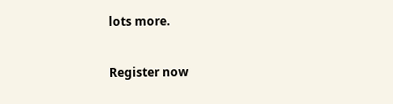lots more.

Register now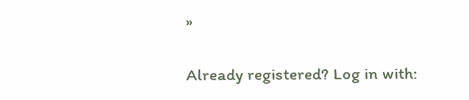»

Already registered? Log in with: